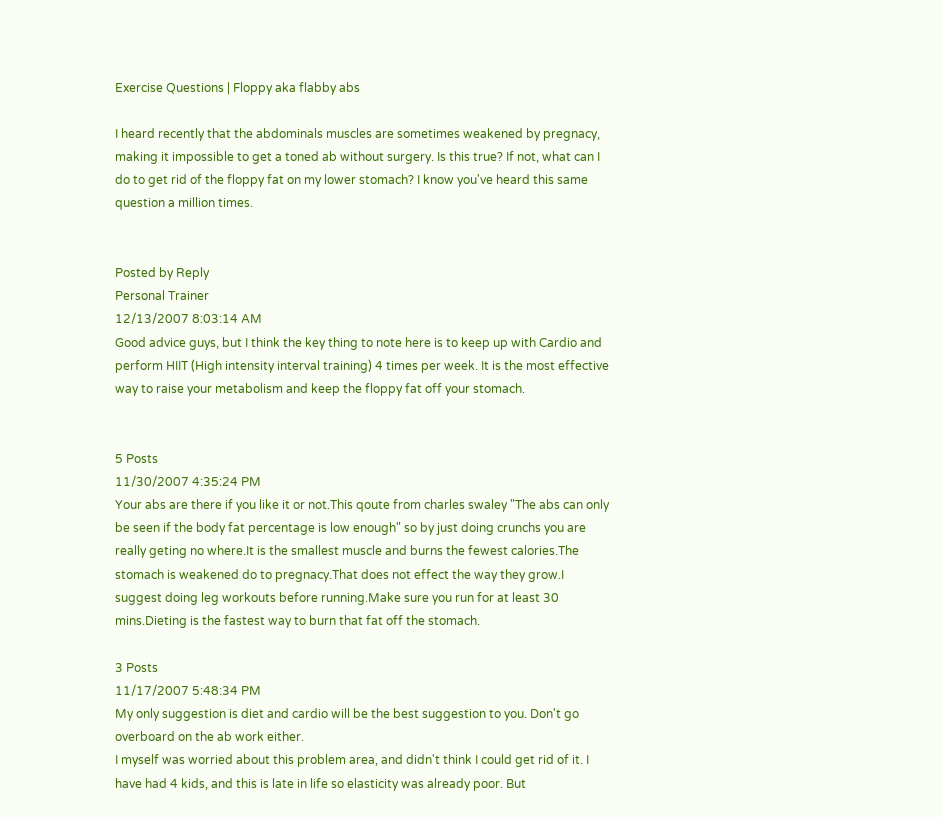Exercise Questions | Floppy aka flabby abs

I heard recently that the abdominals muscles are sometimes weakened by pregnacy, making it impossible to get a toned ab without surgery. Is this true? If not, what can I do to get rid of the floppy fat on my lower stomach? I know you've heard this same question a million times.


Posted by Reply
Personal Trainer
12/13/2007 8:03:14 AM
Good advice guys, but I think the key thing to note here is to keep up with Cardio and perform HIIT (High intensity interval training) 4 times per week. It is the most effective way to raise your metabolism and keep the floppy fat off your stomach.


5 Posts
11/30/2007 4:35:24 PM
Your abs are there if you like it or not.This qoute from charles swaley "The abs can only be seen if the body fat percentage is low enough" so by just doing crunchs you are really geting no where.It is the smallest muscle and burns the fewest calories.The stomach is weakened do to pregnacy.That does not effect the way they grow.I suggest doing leg workouts before running.Make sure you run for at least 30 mins.Dieting is the fastest way to burn that fat off the stomach.

3 Posts
11/17/2007 5:48:34 PM
My only suggestion is diet and cardio will be the best suggestion to you. Don't go overboard on the ab work either.
I myself was worried about this problem area, and didn't think I could get rid of it. I have had 4 kids, and this is late in life so elasticity was already poor. But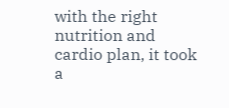with the right nutrition and cardio plan, it took a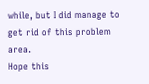while, but I did manage to get rid of this problem area.
Hope this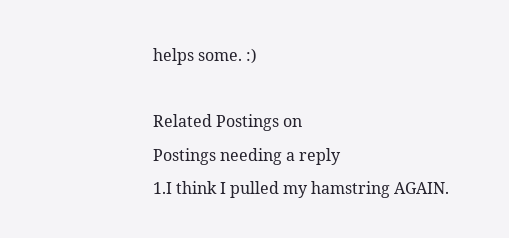helps some. :)

Related Postings on
Postings needing a reply
1.I think I pulled my hamstring AGAIN.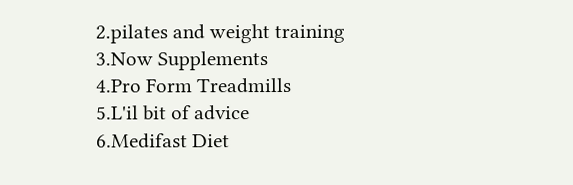2.pilates and weight training
3.Now Supplements
4.Pro Form Treadmills
5.L'il bit of advice
6.Medifast Diet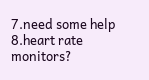7.need some help
8.heart rate monitors?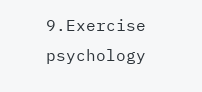9.Exercise psychology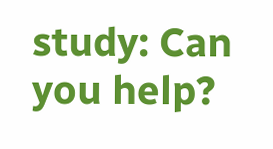study: Can you help?